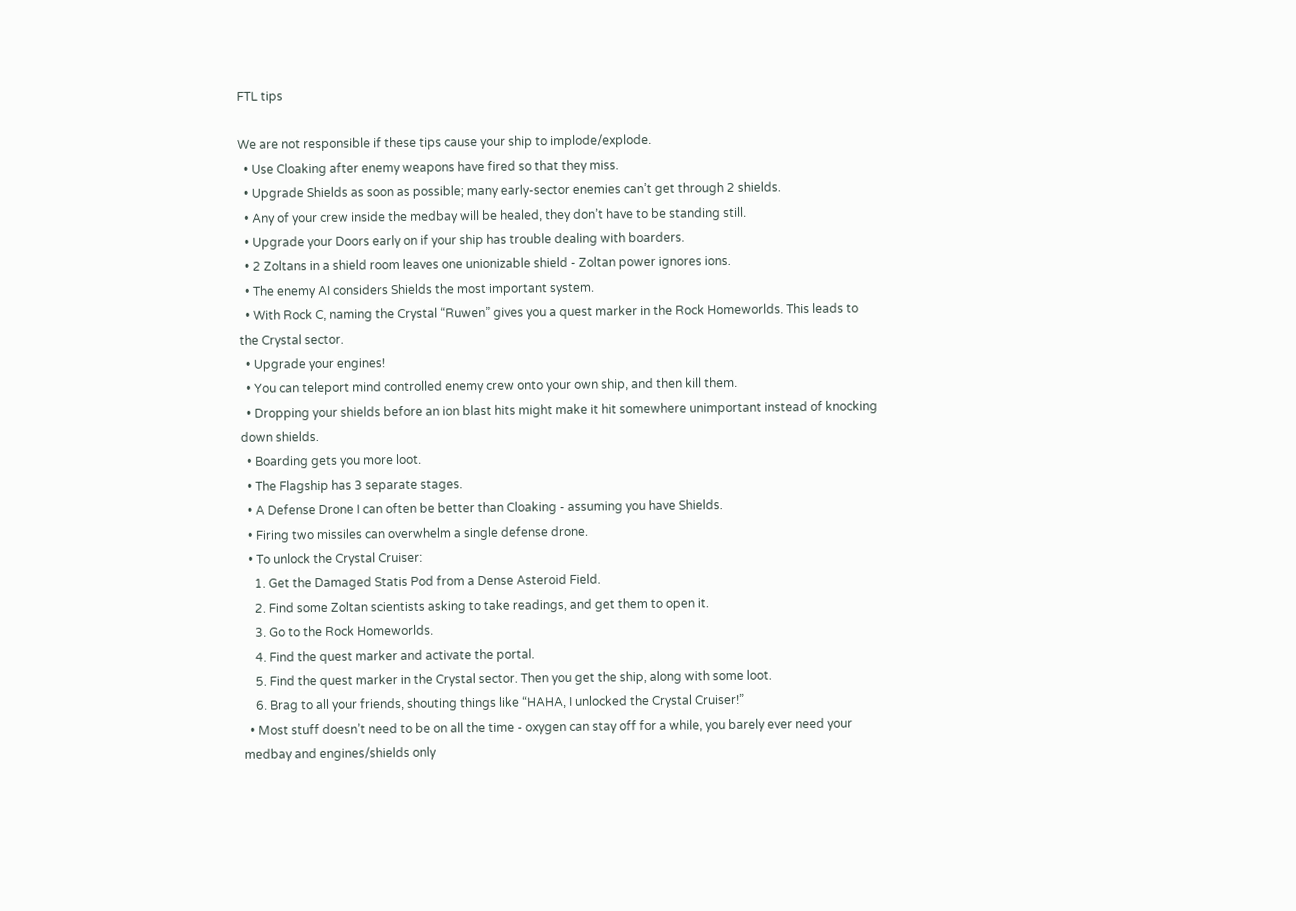FTL tips

We are not responsible if these tips cause your ship to implode/explode.
  • Use Cloaking after enemy weapons have fired so that they miss.
  • Upgrade Shields as soon as possible; many early-sector enemies can’t get through 2 shields.
  • Any of your crew inside the medbay will be healed, they don’t have to be standing still.
  • Upgrade your Doors early on if your ship has trouble dealing with boarders.
  • 2 Zoltans in a shield room leaves one unionizable shield - Zoltan power ignores ions.
  • The enemy AI considers Shields the most important system.
  • With Rock C, naming the Crystal “Ruwen” gives you a quest marker in the Rock Homeworlds. This leads to the Crystal sector.
  • Upgrade your engines!
  • You can teleport mind controlled enemy crew onto your own ship, and then kill them.
  • Dropping your shields before an ion blast hits might make it hit somewhere unimportant instead of knocking down shields.
  • Boarding gets you more loot.
  • The Flagship has 3 separate stages.
  • A Defense Drone I can often be better than Cloaking - assuming you have Shields.
  • Firing two missiles can overwhelm a single defense drone.
  • To unlock the Crystal Cruiser:
    1. Get the Damaged Statis Pod from a Dense Asteroid Field.
    2. Find some Zoltan scientists asking to take readings, and get them to open it.
    3. Go to the Rock Homeworlds.
    4. Find the quest marker and activate the portal.
    5. Find the quest marker in the Crystal sector. Then you get the ship, along with some loot.
    6. Brag to all your friends, shouting things like “HAHA, I unlocked the Crystal Cruiser!”
  • Most stuff doesn’t need to be on all the time - oxygen can stay off for a while, you barely ever need your medbay and engines/shields only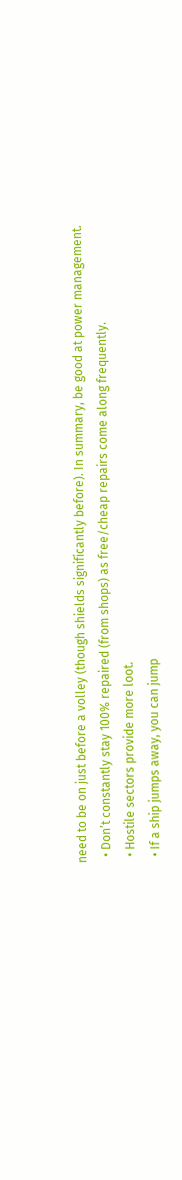need to be on just before a volley (though shields significantly before). In summary, be good at power management.
  • Don’t constantly stay 100% repaired (from shops) as free/cheap repairs come along frequently.
  • Hostile sectors provide more loot.
  • If a ship jumps away, you can jump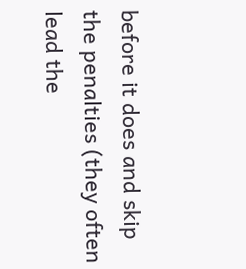before it does and skip the penalties (they often lead the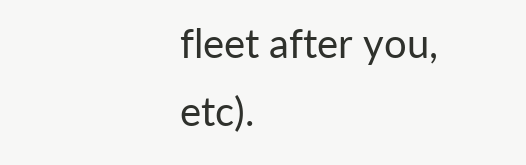fleet after you, etc).